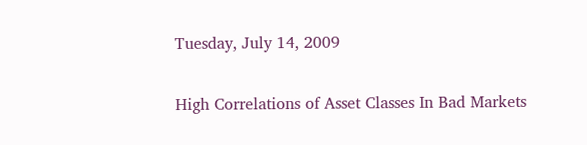Tuesday, July 14, 2009

High Correlations of Asset Classes In Bad Markets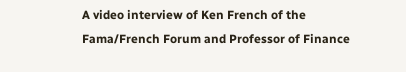A video interview of Ken French of the Fama/French Forum and Professor of Finance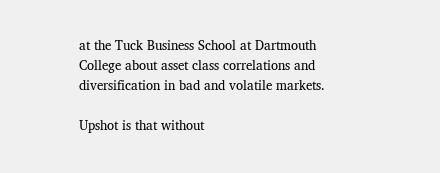at the Tuck Business School at Dartmouth College about asset class correlations and diversification in bad and volatile markets.

Upshot is that without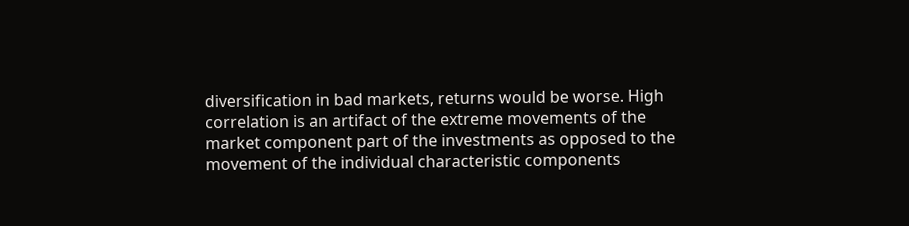diversification in bad markets, returns would be worse. High correlation is an artifact of the extreme movements of the market component part of the investments as opposed to the movement of the individual characteristic components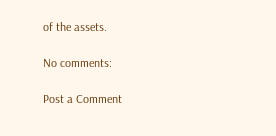of the assets.

No comments:

Post a Comment